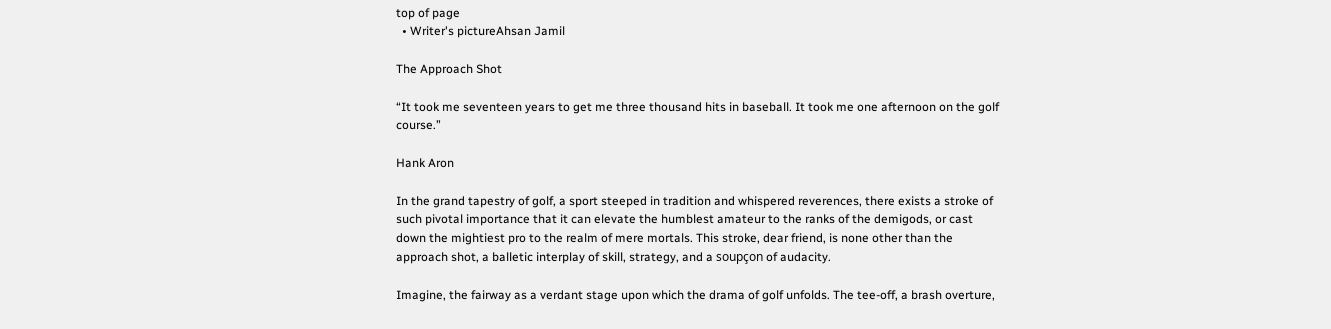top of page
  • Writer's pictureAhsan Jamil

The Approach Shot

“It took me seventeen years to get me three thousand hits in baseball. It took me one afternoon on the golf course.”

Hank Aron

In the grand tapestry of golf, a sport steeped in tradition and whispered reverences, there exists a stroke of such pivotal importance that it can elevate the humblest amateur to the ranks of the demigods, or cast down the mightiest pro to the realm of mere mortals. This stroke, dear friend, is none other than the approach shot, a balletic interplay of skill, strategy, and a soupçon of audacity.

Imagine, the fairway as a verdant stage upon which the drama of golf unfolds. The tee-off, a brash overture,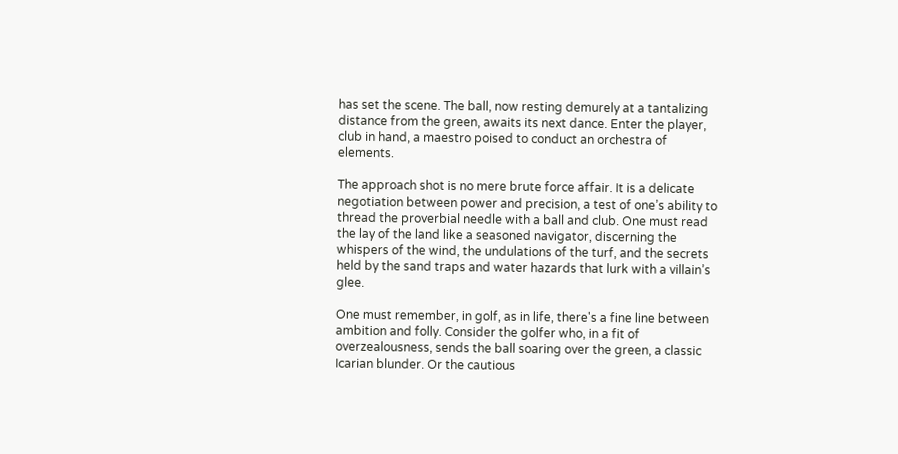has set the scene. The ball, now resting demurely at a tantalizing distance from the green, awaits its next dance. Enter the player, club in hand, a maestro poised to conduct an orchestra of elements.

The approach shot is no mere brute force affair. It is a delicate negotiation between power and precision, a test of one’s ability to thread the proverbial needle with a ball and club. One must read the lay of the land like a seasoned navigator, discerning the whispers of the wind, the undulations of the turf, and the secrets held by the sand traps and water hazards that lurk with a villain’s glee.

One must remember, in golf, as in life, there's a fine line between ambition and folly. Consider the golfer who, in a fit of overzealousness, sends the ball soaring over the green, a classic Icarian blunder. Or the cautious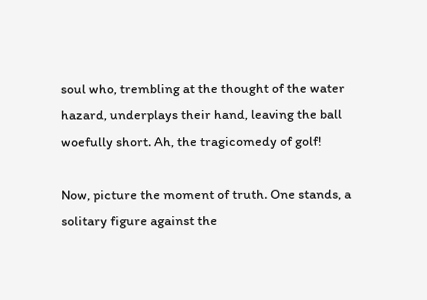soul who, trembling at the thought of the water hazard, underplays their hand, leaving the ball woefully short. Ah, the tragicomedy of golf!

Now, picture the moment of truth. One stands, a solitary figure against the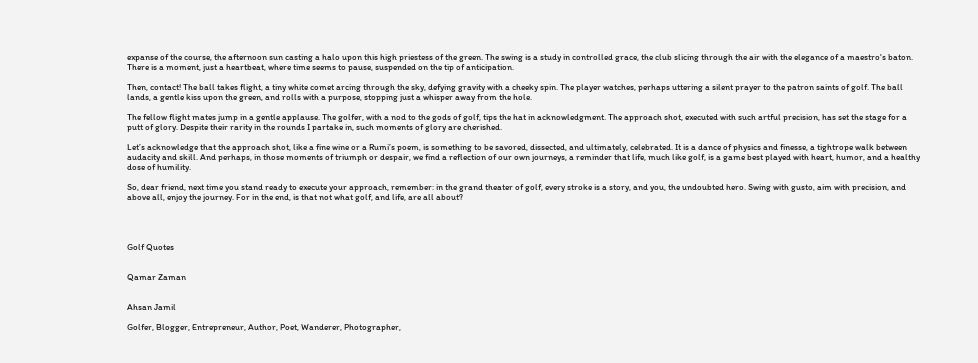expanse of the course, the afternoon sun casting a halo upon this high priestess of the green. The swing is a study in controlled grace, the club slicing through the air with the elegance of a maestro's baton. There is a moment, just a heartbeat, where time seems to pause, suspended on the tip of anticipation.

Then, contact! The ball takes flight, a tiny white comet arcing through the sky, defying gravity with a cheeky spin. The player watches, perhaps uttering a silent prayer to the patron saints of golf. The ball lands, a gentle kiss upon the green, and rolls with a purpose, stopping just a whisper away from the hole.

The fellow flight mates jump in a gentle applause. The golfer, with a nod to the gods of golf, tips the hat in acknowledgment. The approach shot, executed with such artful precision, has set the stage for a putt of glory. Despite their rarity in the rounds I partake in, such moments of glory are cherished.

Let’s acknowledge that the approach shot, like a fine wine or a Rumi’s poem, is something to be savored, dissected, and ultimately, celebrated. It is a dance of physics and finesse, a tightrope walk between audacity and skill. And perhaps, in those moments of triumph or despair, we find a reflection of our own journeys, a reminder that life, much like golf, is a game best played with heart, humor, and a healthy dose of humility.

So, dear friend, next time you stand ready to execute your approach, remember: in the grand theater of golf, every stroke is a story, and you, the undoubted hero. Swing with gusto, aim with precision, and above all, enjoy the journey. For in the end, is that not what golf, and life, are all about?




Golf Quotes


Qamar Zaman


Ahsan Jamil

Golfer, Blogger, Entrepreneur, Author, Poet, Wanderer, Photographer,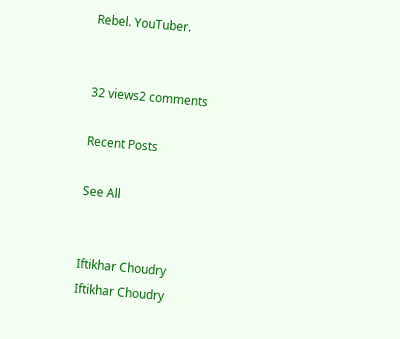Rebel. YouTuber.


32 views2 comments

Recent Posts

See All


Iftikhar Choudry
Iftikhar Choudry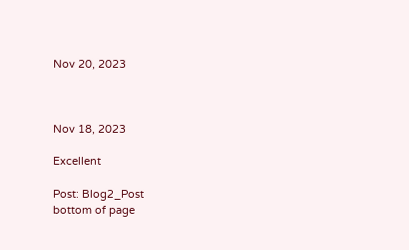Nov 20, 2023



Nov 18, 2023

Excellent

Post: Blog2_Post
bottom of page